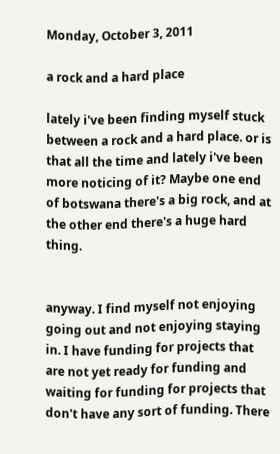Monday, October 3, 2011

a rock and a hard place

lately i've been finding myself stuck between a rock and a hard place. or is that all the time and lately i've been more noticing of it? Maybe one end of botswana there's a big rock, and at the other end there's a huge hard thing.


anyway. I find myself not enjoying going out and not enjoying staying in. I have funding for projects that are not yet ready for funding and waiting for funding for projects that don't have any sort of funding. There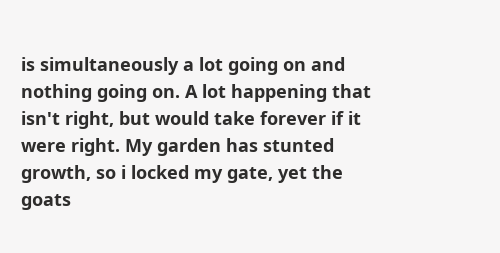is simultaneously a lot going on and nothing going on. A lot happening that isn't right, but would take forever if it were right. My garden has stunted growth, so i locked my gate, yet the goats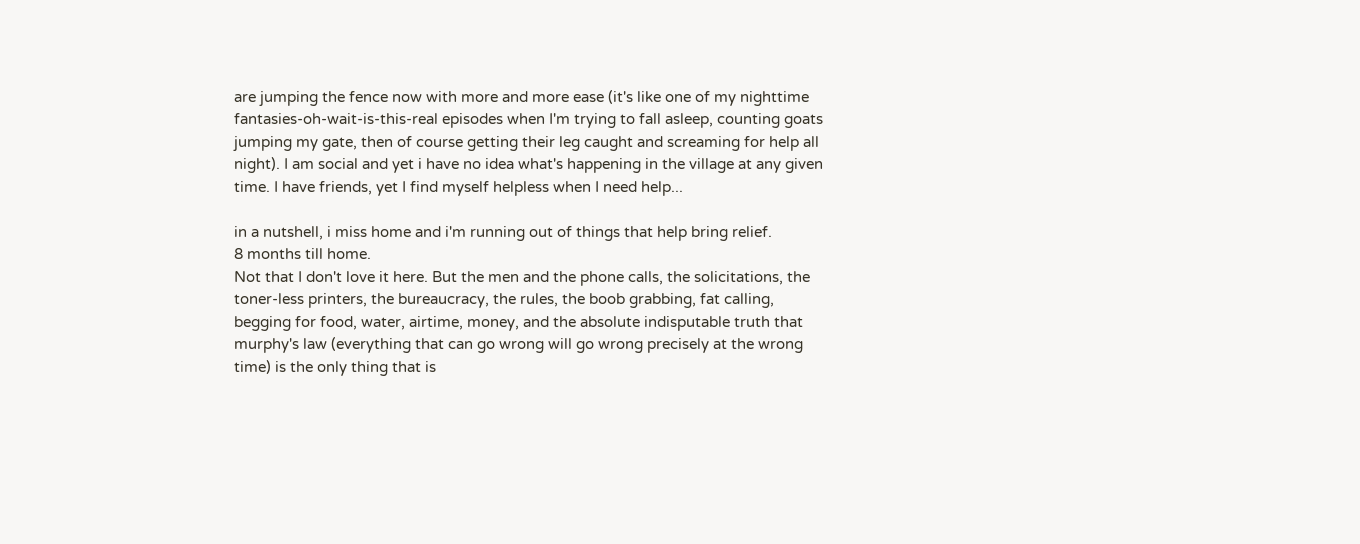are jumping the fence now with more and more ease (it's like one of my nighttime fantasies-oh-wait-is-this-real episodes when I'm trying to fall asleep, counting goats jumping my gate, then of course getting their leg caught and screaming for help all night). I am social and yet i have no idea what's happening in the village at any given time. I have friends, yet I find myself helpless when I need help...

in a nutshell, i miss home and i'm running out of things that help bring relief.
8 months till home.
Not that I don't love it here. But the men and the phone calls, the solicitations, the toner-less printers, the bureaucracy, the rules, the boob grabbing, fat calling, begging for food, water, airtime, money, and the absolute indisputable truth that murphy's law (everything that can go wrong will go wrong precisely at the wrong time) is the only thing that is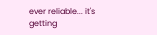ever reliable... it's getting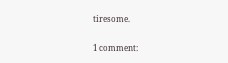tiresome.

1 comment: